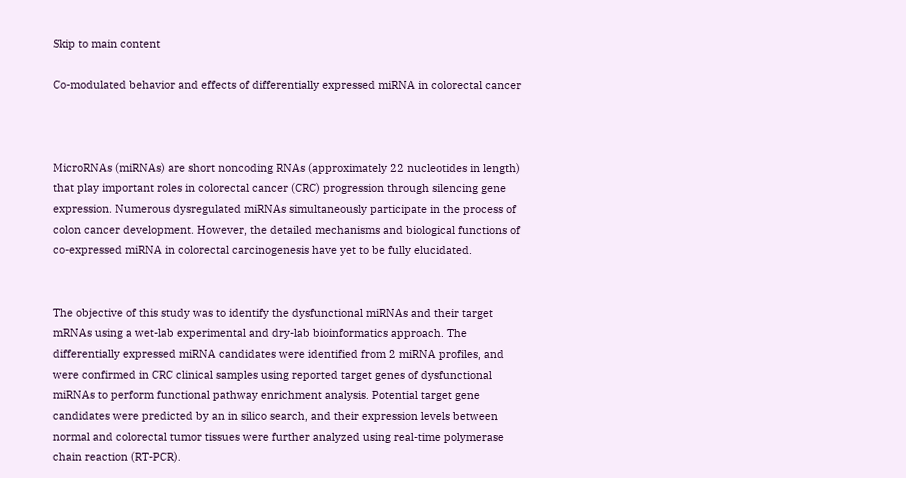Skip to main content

Co-modulated behavior and effects of differentially expressed miRNA in colorectal cancer



MicroRNAs (miRNAs) are short noncoding RNAs (approximately 22 nucleotides in length) that play important roles in colorectal cancer (CRC) progression through silencing gene expression. Numerous dysregulated miRNAs simultaneously participate in the process of colon cancer development. However, the detailed mechanisms and biological functions of co-expressed miRNA in colorectal carcinogenesis have yet to be fully elucidated.


The objective of this study was to identify the dysfunctional miRNAs and their target mRNAs using a wet-lab experimental and dry-lab bioinformatics approach. The differentially expressed miRNA candidates were identified from 2 miRNA profiles, and were confirmed in CRC clinical samples using reported target genes of dysfunctional miRNAs to perform functional pathway enrichment analysis. Potential target gene candidates were predicted by an in silico search, and their expression levels between normal and colorectal tumor tissues were further analyzed using real-time polymerase chain reaction (RT-PCR).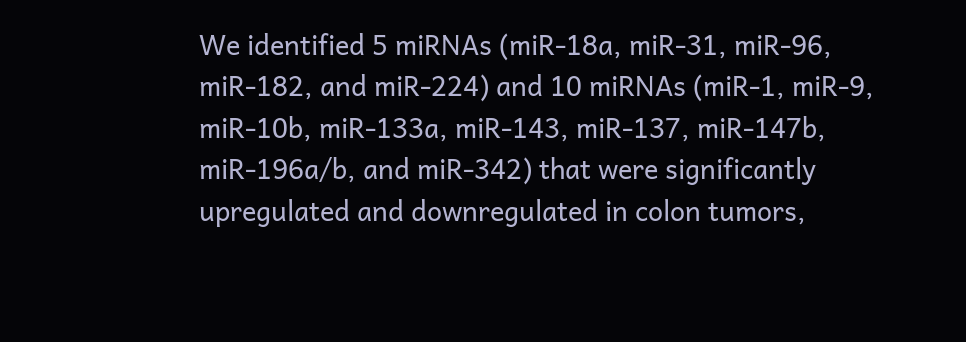We identified 5 miRNAs (miR-18a, miR-31, miR-96, miR-182, and miR-224) and 10 miRNAs (miR-1, miR-9, miR-10b, miR-133a, miR-143, miR-137, miR-147b, miR-196a/b, and miR-342) that were significantly upregulated and downregulated in colon tumors,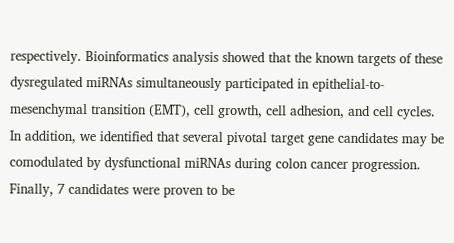respectively. Bioinformatics analysis showed that the known targets of these dysregulated miRNAs simultaneously participated in epithelial-to-mesenchymal transition (EMT), cell growth, cell adhesion, and cell cycles. In addition, we identified that several pivotal target gene candidates may be comodulated by dysfunctional miRNAs during colon cancer progression. Finally, 7 candidates were proven to be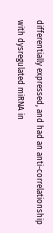differentially expressed, and had an anti-correlationship with dysregulated miRNA in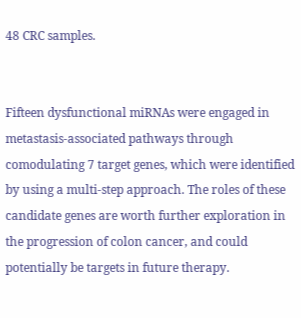48 CRC samples.


Fifteen dysfunctional miRNAs were engaged in metastasis-associated pathways through comodulating 7 target genes, which were identified by using a multi-step approach. The roles of these candidate genes are worth further exploration in the progression of colon cancer, and could potentially be targets in future therapy.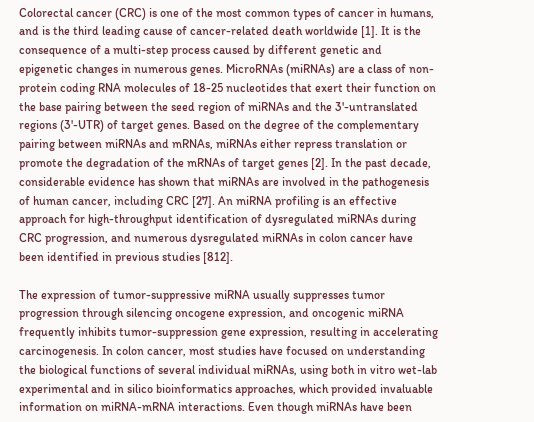Colorectal cancer (CRC) is one of the most common types of cancer in humans, and is the third leading cause of cancer-related death worldwide [1]. It is the consequence of a multi-step process caused by different genetic and epigenetic changes in numerous genes. MicroRNAs (miRNAs) are a class of non-protein coding RNA molecules of 18-25 nucleotides that exert their function on the base pairing between the seed region of miRNAs and the 3'-untranslated regions (3'-UTR) of target genes. Based on the degree of the complementary pairing between miRNAs and mRNAs, miRNAs either repress translation or promote the degradation of the mRNAs of target genes [2]. In the past decade, considerable evidence has shown that miRNAs are involved in the pathogenesis of human cancer, including CRC [27]. An miRNA profiling is an effective approach for high-throughput identification of dysregulated miRNAs during CRC progression, and numerous dysregulated miRNAs in colon cancer have been identified in previous studies [812].

The expression of tumor-suppressive miRNA usually suppresses tumor progression through silencing oncogene expression, and oncogenic miRNA frequently inhibits tumor-suppression gene expression, resulting in accelerating carcinogenesis. In colon cancer, most studies have focused on understanding the biological functions of several individual miRNAs, using both in vitro wet-lab experimental and in silico bioinformatics approaches, which provided invaluable information on miRNA-mRNA interactions. Even though miRNAs have been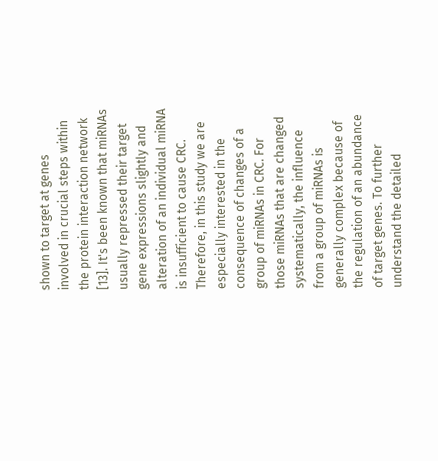shown to target at genes involved in crucial steps within the protein interaction network [13]. It's been known that miRNAs usually repressed their target gene expressions slightly and alteration of an individual miRNA is insufficient to cause CRC. Therefore, in this study we are especially interested in the consequence of changes of a group of miRNAs in CRC. For those miRNAs that are changed systematically, the influence from a group of miRNAs is generally complex because of the regulation of an abundance of target genes. To further understand the detailed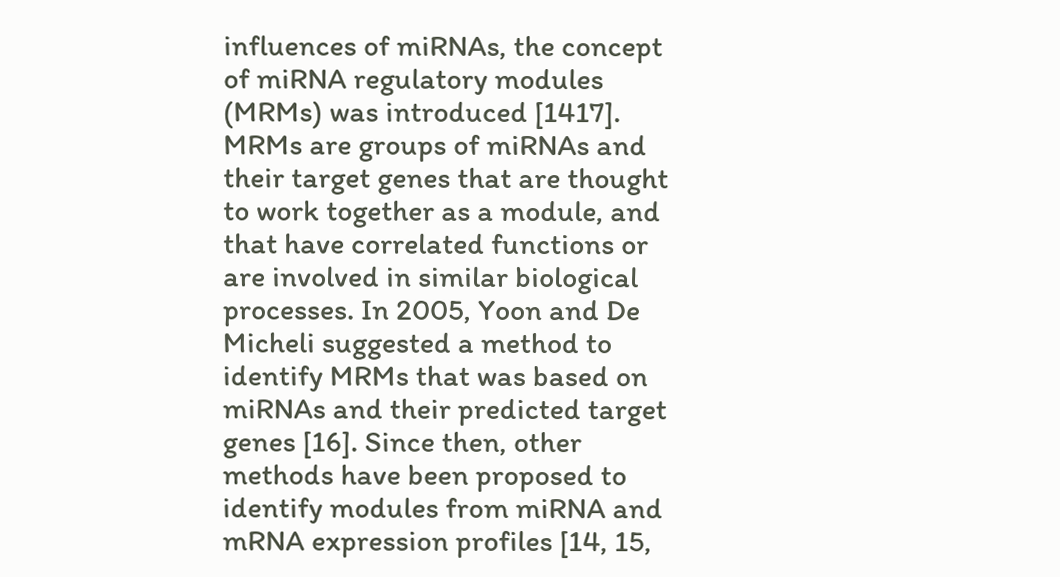influences of miRNAs, the concept of miRNA regulatory modules (MRMs) was introduced [1417]. MRMs are groups of miRNAs and their target genes that are thought to work together as a module, and that have correlated functions or are involved in similar biological processes. In 2005, Yoon and De Micheli suggested a method to identify MRMs that was based on miRNAs and their predicted target genes [16]. Since then, other methods have been proposed to identify modules from miRNA and mRNA expression profiles [14, 15,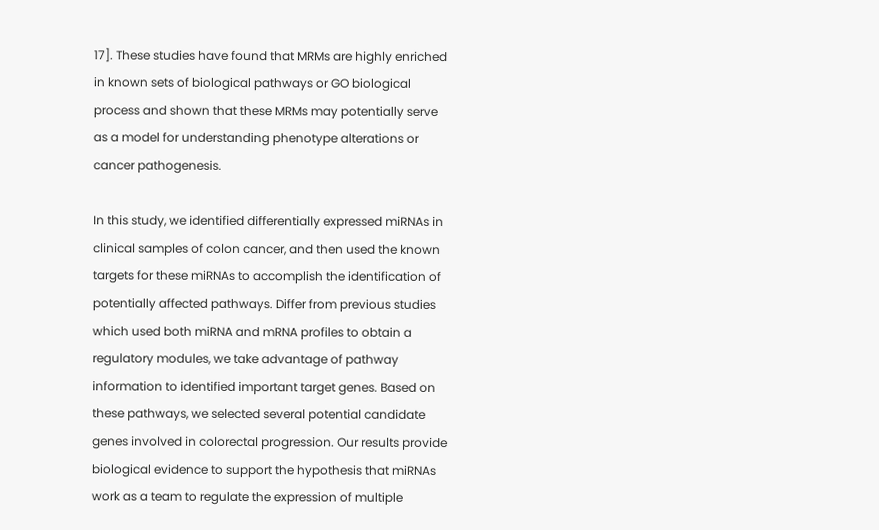17]. These studies have found that MRMs are highly enriched in known sets of biological pathways or GO biological process and shown that these MRMs may potentially serve as a model for understanding phenotype alterations or cancer pathogenesis.

In this study, we identified differentially expressed miRNAs in clinical samples of colon cancer, and then used the known targets for these miRNAs to accomplish the identification of potentially affected pathways. Differ from previous studies which used both miRNA and mRNA profiles to obtain a regulatory modules, we take advantage of pathway information to identified important target genes. Based on these pathways, we selected several potential candidate genes involved in colorectal progression. Our results provide biological evidence to support the hypothesis that miRNAs work as a team to regulate the expression of multiple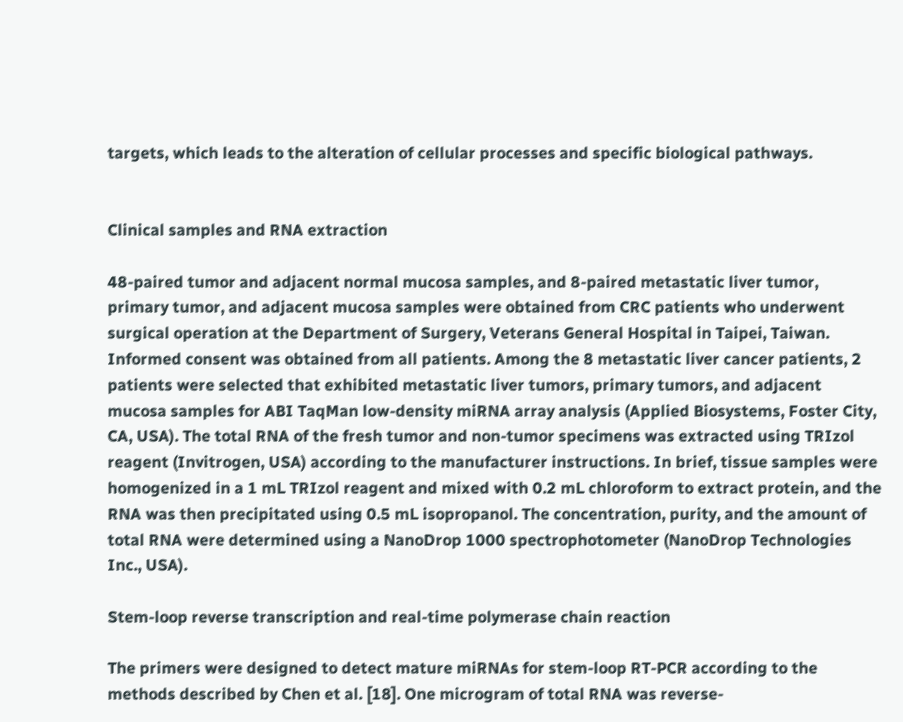targets, which leads to the alteration of cellular processes and specific biological pathways.


Clinical samples and RNA extraction

48-paired tumor and adjacent normal mucosa samples, and 8-paired metastatic liver tumor, primary tumor, and adjacent mucosa samples were obtained from CRC patients who underwent surgical operation at the Department of Surgery, Veterans General Hospital in Taipei, Taiwan. Informed consent was obtained from all patients. Among the 8 metastatic liver cancer patients, 2 patients were selected that exhibited metastatic liver tumors, primary tumors, and adjacent mucosa samples for ABI TaqMan low-density miRNA array analysis (Applied Biosystems, Foster City, CA, USA). The total RNA of the fresh tumor and non-tumor specimens was extracted using TRIzol reagent (Invitrogen, USA) according to the manufacturer instructions. In brief, tissue samples were homogenized in a 1 mL TRIzol reagent and mixed with 0.2 mL chloroform to extract protein, and the RNA was then precipitated using 0.5 mL isopropanol. The concentration, purity, and the amount of total RNA were determined using a NanoDrop 1000 spectrophotometer (NanoDrop Technologies Inc., USA).

Stem-loop reverse transcription and real-time polymerase chain reaction

The primers were designed to detect mature miRNAs for stem-loop RT-PCR according to the methods described by Chen et al. [18]. One microgram of total RNA was reverse-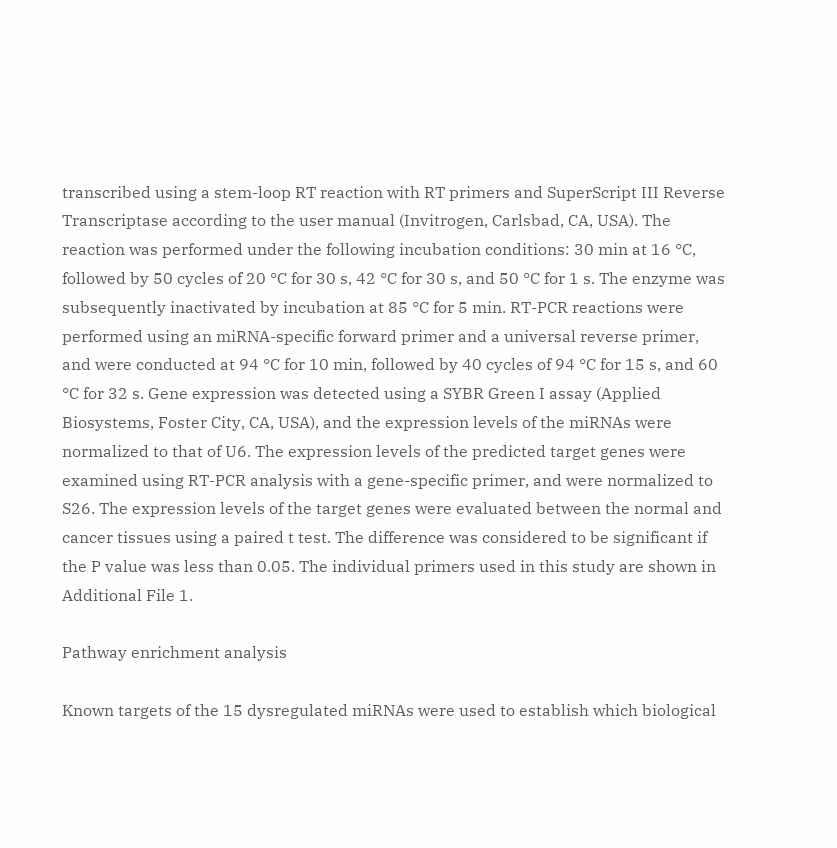transcribed using a stem-loop RT reaction with RT primers and SuperScript III Reverse Transcriptase according to the user manual (Invitrogen, Carlsbad, CA, USA). The reaction was performed under the following incubation conditions: 30 min at 16 °C, followed by 50 cycles of 20 °C for 30 s, 42 °C for 30 s, and 50 °C for 1 s. The enzyme was subsequently inactivated by incubation at 85 °C for 5 min. RT-PCR reactions were performed using an miRNA-specific forward primer and a universal reverse primer, and were conducted at 94 °C for 10 min, followed by 40 cycles of 94 °C for 15 s, and 60 °C for 32 s. Gene expression was detected using a SYBR Green I assay (Applied Biosystems, Foster City, CA, USA), and the expression levels of the miRNAs were normalized to that of U6. The expression levels of the predicted target genes were examined using RT-PCR analysis with a gene-specific primer, and were normalized to S26. The expression levels of the target genes were evaluated between the normal and cancer tissues using a paired t test. The difference was considered to be significant if the P value was less than 0.05. The individual primers used in this study are shown in Additional File 1.

Pathway enrichment analysis

Known targets of the 15 dysregulated miRNAs were used to establish which biological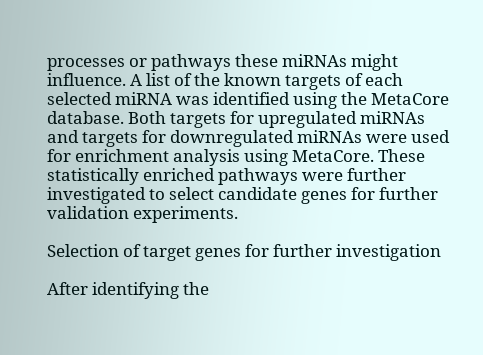processes or pathways these miRNAs might influence. A list of the known targets of each selected miRNA was identified using the MetaCore database. Both targets for upregulated miRNAs and targets for downregulated miRNAs were used for enrichment analysis using MetaCore. These statistically enriched pathways were further investigated to select candidate genes for further validation experiments.

Selection of target genes for further investigation

After identifying the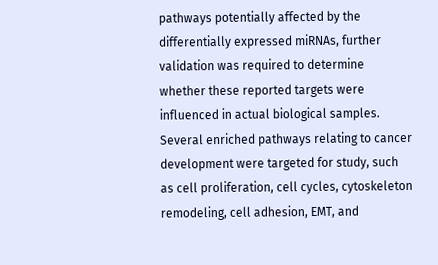pathways potentially affected by the differentially expressed miRNAs, further validation was required to determine whether these reported targets were influenced in actual biological samples. Several enriched pathways relating to cancer development were targeted for study, such as cell proliferation, cell cycles, cytoskeleton remodeling, cell adhesion, EMT, and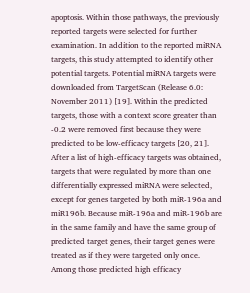apoptosis. Within those pathways, the previously reported targets were selected for further examination. In addition to the reported miRNA targets, this study attempted to identify other potential targets. Potential miRNA targets were downloaded from TargetScan (Release 6.0: November 2011) [19]. Within the predicted targets, those with a context score greater than -0.2 were removed first because they were predicted to be low-efficacy targets [20, 21]. After a list of high-efficacy targets was obtained, targets that were regulated by more than one differentially expressed miRNA were selected, except for genes targeted by both miR-196a and miR196b. Because miR-196a and miR-196b are in the same family and have the same group of predicted target genes, their target genes were treated as if they were targeted only once. Among those predicted high efficacy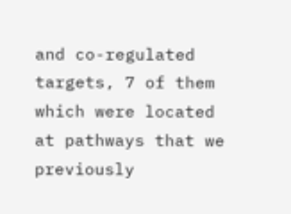and co-regulated targets, 7 of them which were located at pathways that we previously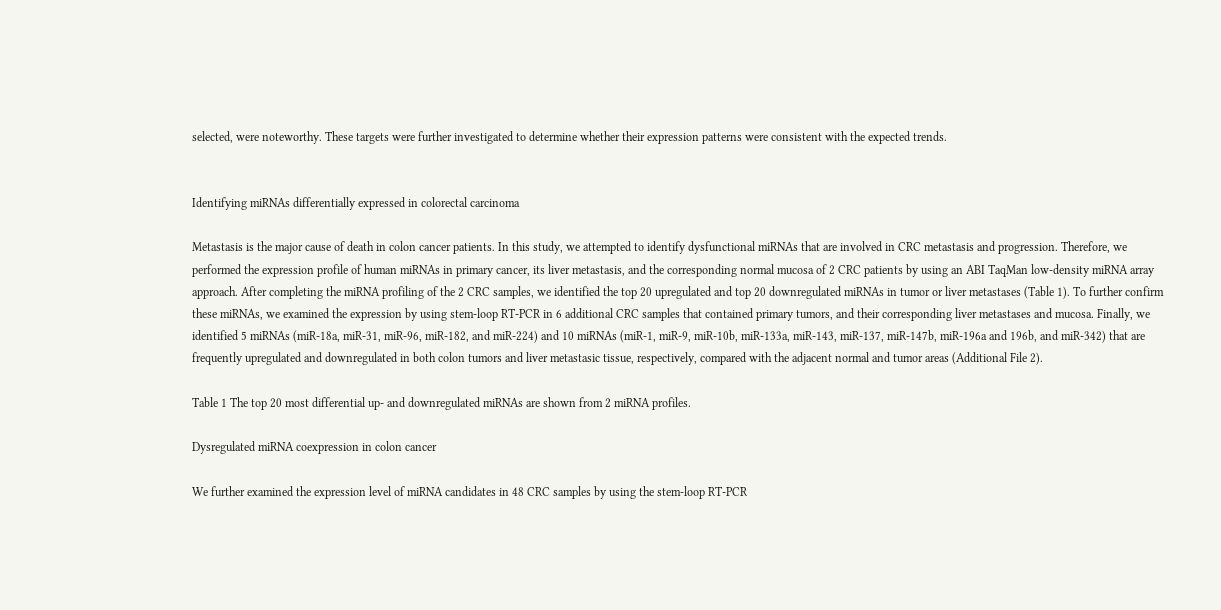selected, were noteworthy. These targets were further investigated to determine whether their expression patterns were consistent with the expected trends.


Identifying miRNAs differentially expressed in colorectal carcinoma

Metastasis is the major cause of death in colon cancer patients. In this study, we attempted to identify dysfunctional miRNAs that are involved in CRC metastasis and progression. Therefore, we performed the expression profile of human miRNAs in primary cancer, its liver metastasis, and the corresponding normal mucosa of 2 CRC patients by using an ABI TaqMan low-density miRNA array approach. After completing the miRNA profiling of the 2 CRC samples, we identified the top 20 upregulated and top 20 downregulated miRNAs in tumor or liver metastases (Table 1). To further confirm these miRNAs, we examined the expression by using stem-loop RT-PCR in 6 additional CRC samples that contained primary tumors, and their corresponding liver metastases and mucosa. Finally, we identified 5 miRNAs (miR-18a, miR-31, miR-96, miR-182, and miR-224) and 10 miRNAs (miR-1, miR-9, miR-10b, miR-133a, miR-143, miR-137, miR-147b, miR-196a and 196b, and miR-342) that are frequently upregulated and downregulated in both colon tumors and liver metastasic tissue, respectively, compared with the adjacent normal and tumor areas (Additional File 2).

Table 1 The top 20 most differential up- and downregulated miRNAs are shown from 2 miRNA profiles.

Dysregulated miRNA coexpression in colon cancer

We further examined the expression level of miRNA candidates in 48 CRC samples by using the stem-loop RT-PCR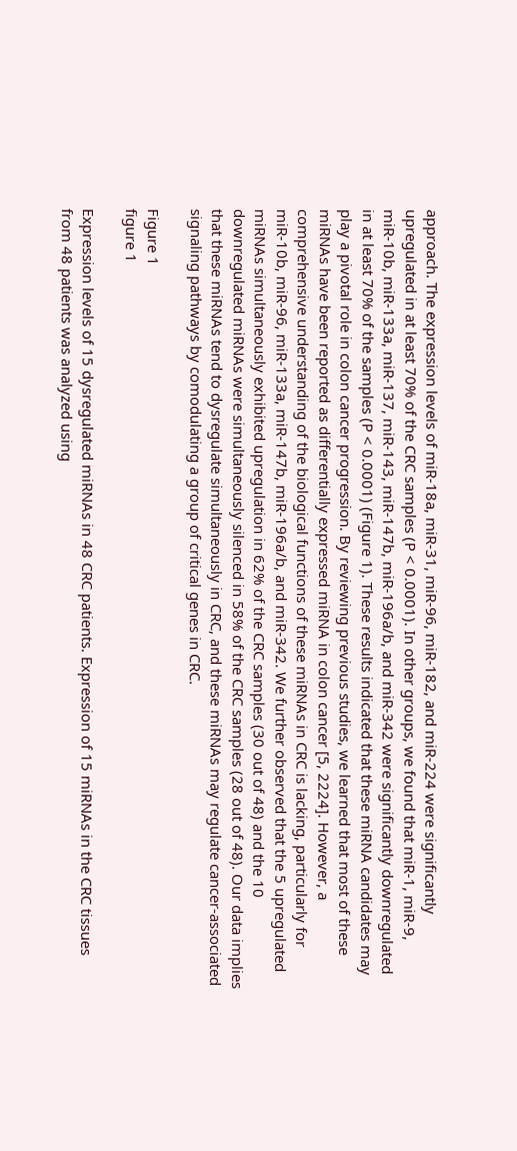approach. The expression levels of miR-18a, miR-31, miR-96, miR-182, and miR-224 were significantly upregulated in at least 70% of the CRC samples (P < 0.0001). In other groups, we found that miR-1, miR-9, miR-10b, miR-133a, miR-137, miR-143, miR-147b, miR-196a/b, and miR-342 were significantly downregulated in at least 70% of the samples (P < 0.0001) (Figure 1). These results indicated that these miRNA candidates may play a pivotal role in colon cancer progression. By reviewing previous studies, we learned that most of these miRNAs have been reported as differentially expressed miRNA in colon cancer [5, 2224]. However, a comprehensive understanding of the biological functions of these miRNAs in CRC is lacking, particularly for miR-10b, miR-96, miR-133a, miR-147b, miR-196a/b, and miR-342. We further observed that the 5 upregulated miRNAs simultaneously exhibited upregulation in 62% of the CRC samples (30 out of 48) and the 10 downregulated miRNAs were simultaneously silenced in 58% of the CRC samples (28 out of 48). Our data implies that these miRNAs tend to dysregulate simultaneously in CRC, and these miRNAs may regulate cancer-associated signaling pathways by comodulating a group of critical genes in CRC.

Figure 1
figure 1

Expression levels of 15 dysregulated miRNAs in 48 CRC patients. Expression of 15 miRNAs in the CRC tissues from 48 patients was analyzed using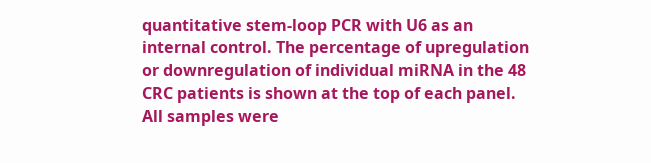quantitative stem-loop PCR with U6 as an internal control. The percentage of upregulation or downregulation of individual miRNA in the 48 CRC patients is shown at the top of each panel. All samples were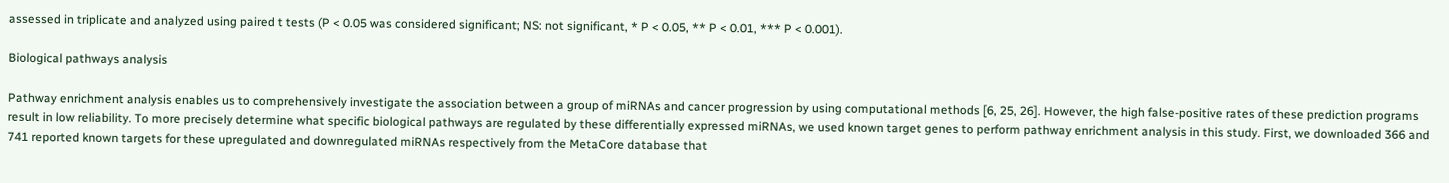assessed in triplicate and analyzed using paired t tests (P < 0.05 was considered significant; NS: not significant, * P < 0.05, ** P < 0.01, *** P < 0.001).

Biological pathways analysis

Pathway enrichment analysis enables us to comprehensively investigate the association between a group of miRNAs and cancer progression by using computational methods [6, 25, 26]. However, the high false-positive rates of these prediction programs result in low reliability. To more precisely determine what specific biological pathways are regulated by these differentially expressed miRNAs, we used known target genes to perform pathway enrichment analysis in this study. First, we downloaded 366 and 741 reported known targets for these upregulated and downregulated miRNAs respectively from the MetaCore database that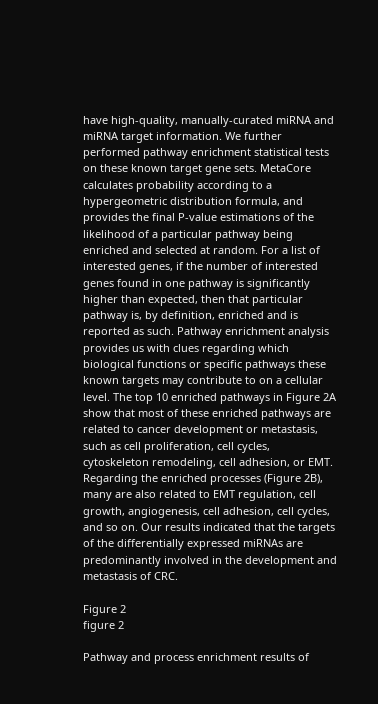have high-quality, manually-curated miRNA and miRNA target information. We further performed pathway enrichment statistical tests on these known target gene sets. MetaCore calculates probability according to a hypergeometric distribution formula, and provides the final P-value estimations of the likelihood of a particular pathway being enriched and selected at random. For a list of interested genes, if the number of interested genes found in one pathway is significantly higher than expected, then that particular pathway is, by definition, enriched and is reported as such. Pathway enrichment analysis provides us with clues regarding which biological functions or specific pathways these known targets may contribute to on a cellular level. The top 10 enriched pathways in Figure 2A show that most of these enriched pathways are related to cancer development or metastasis, such as cell proliferation, cell cycles, cytoskeleton remodeling, cell adhesion, or EMT. Regarding the enriched processes (Figure 2B), many are also related to EMT regulation, cell growth, angiogenesis, cell adhesion, cell cycles, and so on. Our results indicated that the targets of the differentially expressed miRNAs are predominantly involved in the development and metastasis of CRC.

Figure 2
figure 2

Pathway and process enrichment results of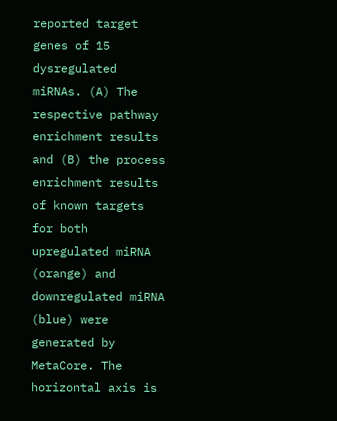reported target genes of 15 dysregulated miRNAs. (A) The respective pathway enrichment results and (B) the process enrichment results of known targets for both upregulated miRNA (orange) and downregulated miRNA (blue) were generated by MetaCore. The horizontal axis is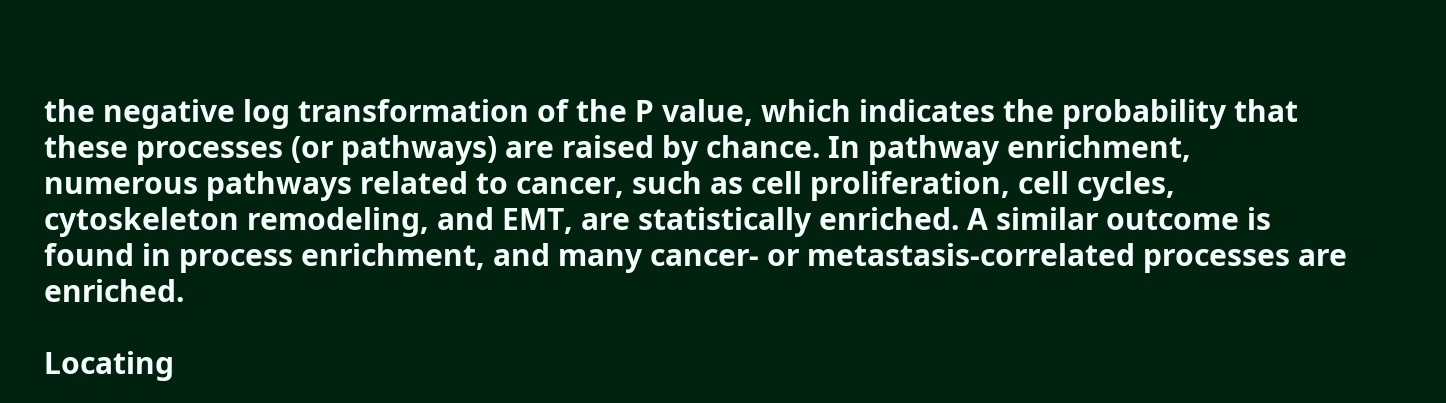the negative log transformation of the P value, which indicates the probability that these processes (or pathways) are raised by chance. In pathway enrichment, numerous pathways related to cancer, such as cell proliferation, cell cycles, cytoskeleton remodeling, and EMT, are statistically enriched. A similar outcome is found in process enrichment, and many cancer- or metastasis-correlated processes are enriched.

Locating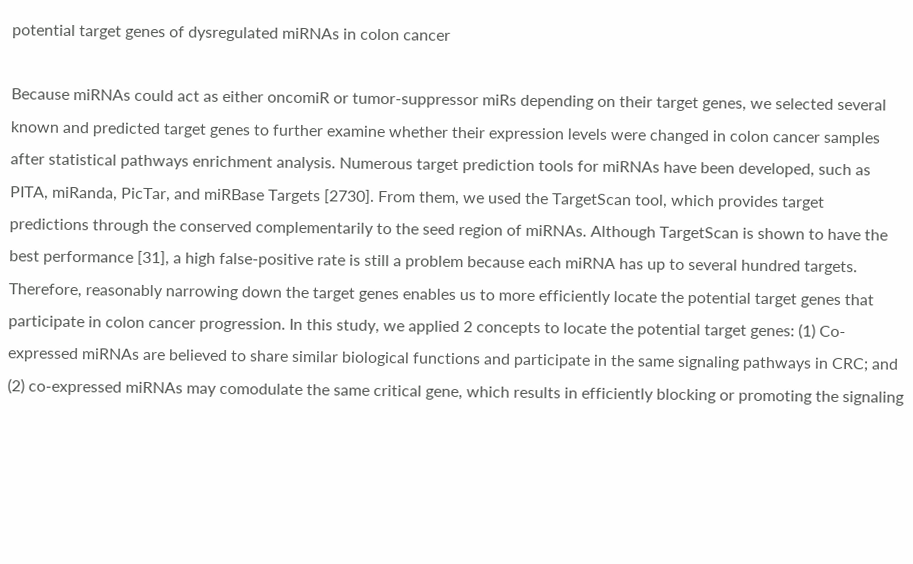potential target genes of dysregulated miRNAs in colon cancer

Because miRNAs could act as either oncomiR or tumor-suppressor miRs depending on their target genes, we selected several known and predicted target genes to further examine whether their expression levels were changed in colon cancer samples after statistical pathways enrichment analysis. Numerous target prediction tools for miRNAs have been developed, such as PITA, miRanda, PicTar, and miRBase Targets [2730]. From them, we used the TargetScan tool, which provides target predictions through the conserved complementarily to the seed region of miRNAs. Although TargetScan is shown to have the best performance [31], a high false-positive rate is still a problem because each miRNA has up to several hundred targets. Therefore, reasonably narrowing down the target genes enables us to more efficiently locate the potential target genes that participate in colon cancer progression. In this study, we applied 2 concepts to locate the potential target genes: (1) Co-expressed miRNAs are believed to share similar biological functions and participate in the same signaling pathways in CRC; and (2) co-expressed miRNAs may comodulate the same critical gene, which results in efficiently blocking or promoting the signaling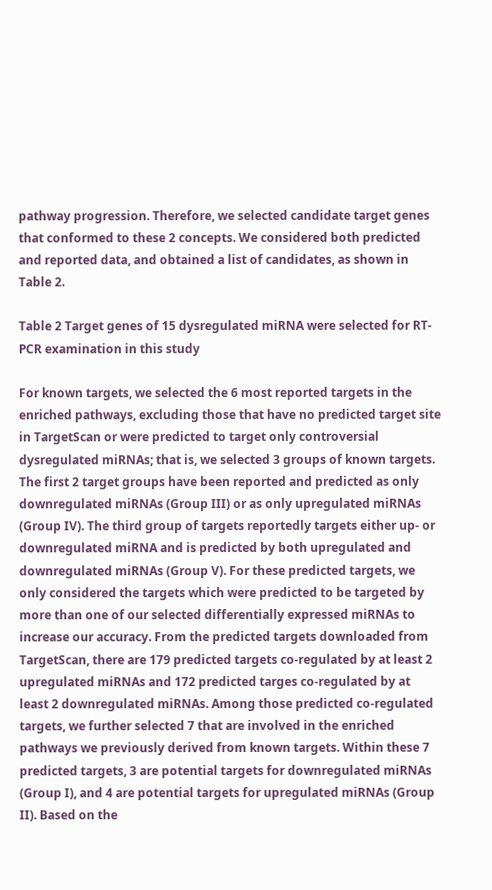pathway progression. Therefore, we selected candidate target genes that conformed to these 2 concepts. We considered both predicted and reported data, and obtained a list of candidates, as shown in Table 2.

Table 2 Target genes of 15 dysregulated miRNA were selected for RT-PCR examination in this study

For known targets, we selected the 6 most reported targets in the enriched pathways, excluding those that have no predicted target site in TargetScan or were predicted to target only controversial dysregulated miRNAs; that is, we selected 3 groups of known targets. The first 2 target groups have been reported and predicted as only downregulated miRNAs (Group III) or as only upregulated miRNAs (Group IV). The third group of targets reportedly targets either up- or downregulated miRNA and is predicted by both upregulated and downregulated miRNAs (Group V). For these predicted targets, we only considered the targets which were predicted to be targeted by more than one of our selected differentially expressed miRNAs to increase our accuracy. From the predicted targets downloaded from TargetScan, there are 179 predicted targets co-regulated by at least 2 upregulated miRNAs and 172 predicted targes co-regulated by at least 2 downregulated miRNAs. Among those predicted co-regulated targets, we further selected 7 that are involved in the enriched pathways we previously derived from known targets. Within these 7 predicted targets, 3 are potential targets for downregulated miRNAs (Group I), and 4 are potential targets for upregulated miRNAs (Group II). Based on the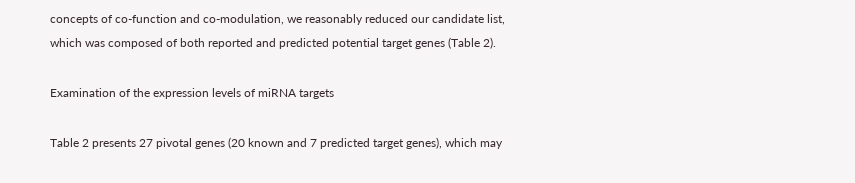concepts of co-function and co-modulation, we reasonably reduced our candidate list, which was composed of both reported and predicted potential target genes (Table 2).

Examination of the expression levels of miRNA targets

Table 2 presents 27 pivotal genes (20 known and 7 predicted target genes), which may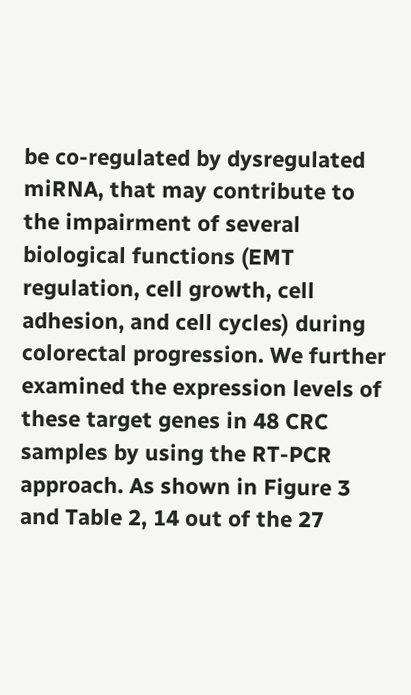be co-regulated by dysregulated miRNA, that may contribute to the impairment of several biological functions (EMT regulation, cell growth, cell adhesion, and cell cycles) during colorectal progression. We further examined the expression levels of these target genes in 48 CRC samples by using the RT-PCR approach. As shown in Figure 3 and Table 2, 14 out of the 27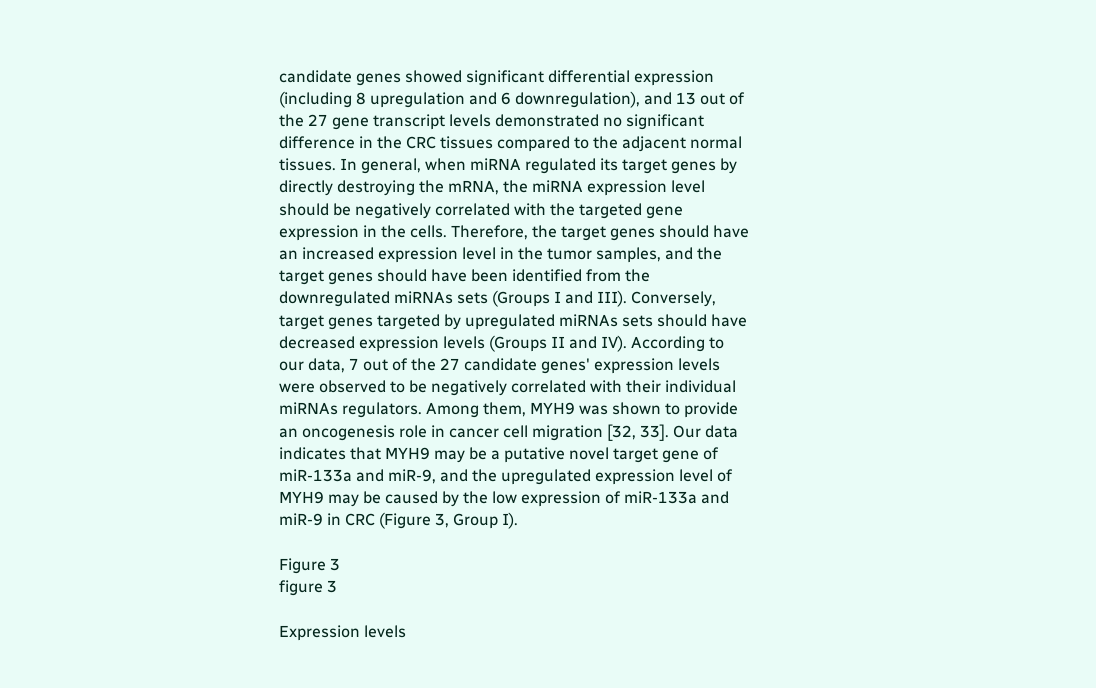candidate genes showed significant differential expression (including 8 upregulation and 6 downregulation), and 13 out of the 27 gene transcript levels demonstrated no significant difference in the CRC tissues compared to the adjacent normal tissues. In general, when miRNA regulated its target genes by directly destroying the mRNA, the miRNA expression level should be negatively correlated with the targeted gene expression in the cells. Therefore, the target genes should have an increased expression level in the tumor samples, and the target genes should have been identified from the downregulated miRNAs sets (Groups I and III). Conversely, target genes targeted by upregulated miRNAs sets should have decreased expression levels (Groups II and IV). According to our data, 7 out of the 27 candidate genes' expression levels were observed to be negatively correlated with their individual miRNAs regulators. Among them, MYH9 was shown to provide an oncogenesis role in cancer cell migration [32, 33]. Our data indicates that MYH9 may be a putative novel target gene of miR-133a and miR-9, and the upregulated expression level of MYH9 may be caused by the low expression of miR-133a and miR-9 in CRC (Figure 3, Group I).

Figure 3
figure 3

Expression levels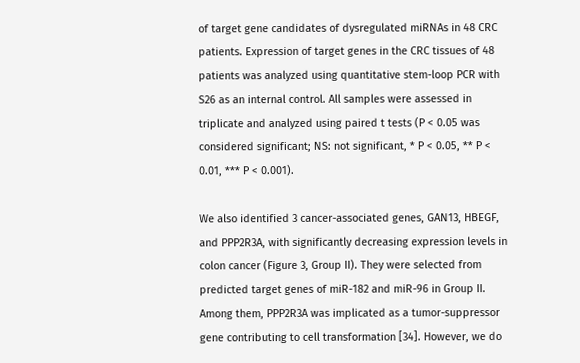of target gene candidates of dysregulated miRNAs in 48 CRC patients. Expression of target genes in the CRC tissues of 48 patients was analyzed using quantitative stem-loop PCR with S26 as an internal control. All samples were assessed in triplicate and analyzed using paired t tests (P < 0.05 was considered significant; NS: not significant, * P < 0.05, ** P < 0.01, *** P < 0.001).

We also identified 3 cancer-associated genes, GAN13, HBEGF, and PPP2R3A, with significantly decreasing expression levels in colon cancer (Figure 3, Group II). They were selected from predicted target genes of miR-182 and miR-96 in Group II. Among them, PPP2R3A was implicated as a tumor-suppressor gene contributing to cell transformation [34]. However, we do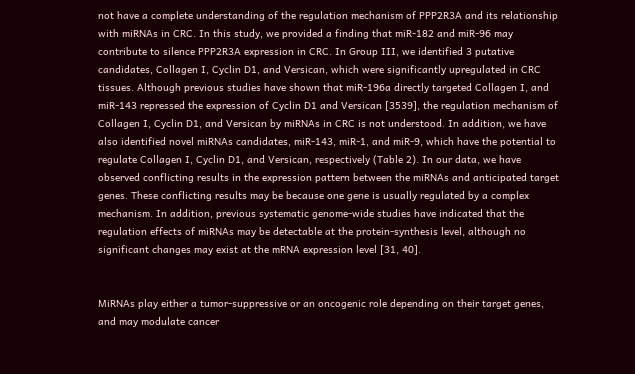not have a complete understanding of the regulation mechanism of PPP2R3A and its relationship with miRNAs in CRC. In this study, we provided a finding that miR-182 and miR-96 may contribute to silence PPP2R3A expression in CRC. In Group III, we identified 3 putative candidates, Collagen I, Cyclin D1, and Versican, which were significantly upregulated in CRC tissues. Although previous studies have shown that miR-196a directly targeted Collagen I, and miR-143 repressed the expression of Cyclin D1 and Versican [3539], the regulation mechanism of Collagen I, Cyclin D1, and Versican by miRNAs in CRC is not understood. In addition, we have also identified novel miRNAs candidates, miR-143, miR-1, and miR-9, which have the potential to regulate Collagen I, Cyclin D1, and Versican, respectively (Table 2). In our data, we have observed conflicting results in the expression pattern between the miRNAs and anticipated target genes. These conflicting results may be because one gene is usually regulated by a complex mechanism. In addition, previous systematic genome-wide studies have indicated that the regulation effects of miRNAs may be detectable at the protein-synthesis level, although no significant changes may exist at the mRNA expression level [31, 40].


MiRNAs play either a tumor-suppressive or an oncogenic role depending on their target genes, and may modulate cancer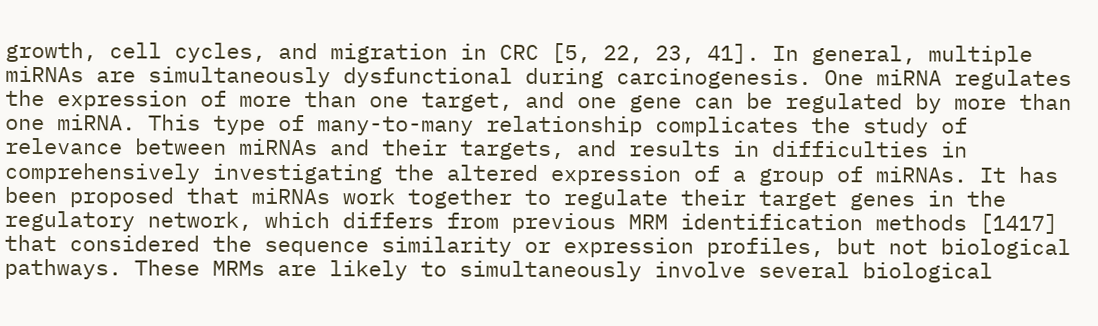growth, cell cycles, and migration in CRC [5, 22, 23, 41]. In general, multiple miRNAs are simultaneously dysfunctional during carcinogenesis. One miRNA regulates the expression of more than one target, and one gene can be regulated by more than one miRNA. This type of many-to-many relationship complicates the study of relevance between miRNAs and their targets, and results in difficulties in comprehensively investigating the altered expression of a group of miRNAs. It has been proposed that miRNAs work together to regulate their target genes in the regulatory network, which differs from previous MRM identification methods [1417] that considered the sequence similarity or expression profiles, but not biological pathways. These MRMs are likely to simultaneously involve several biological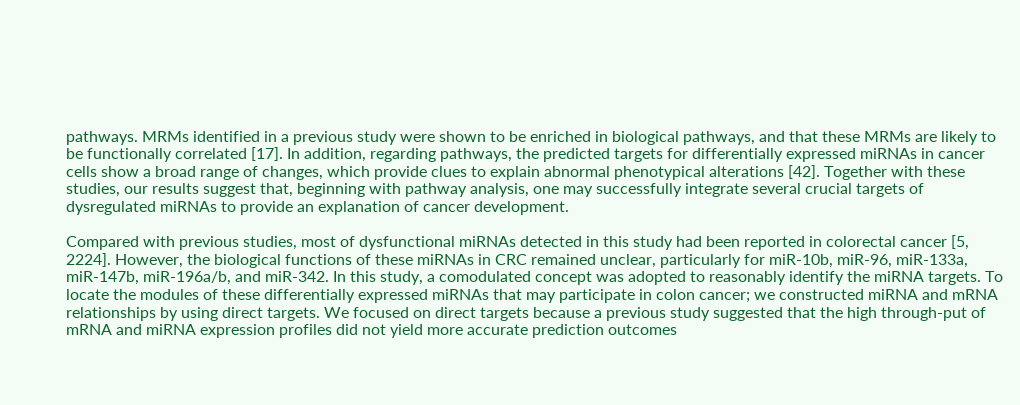pathways. MRMs identified in a previous study were shown to be enriched in biological pathways, and that these MRMs are likely to be functionally correlated [17]. In addition, regarding pathways, the predicted targets for differentially expressed miRNAs in cancer cells show a broad range of changes, which provide clues to explain abnormal phenotypical alterations [42]. Together with these studies, our results suggest that, beginning with pathway analysis, one may successfully integrate several crucial targets of dysregulated miRNAs to provide an explanation of cancer development.

Compared with previous studies, most of dysfunctional miRNAs detected in this study had been reported in colorectal cancer [5, 2224]. However, the biological functions of these miRNAs in CRC remained unclear, particularly for miR-10b, miR-96, miR-133a, miR-147b, miR-196a/b, and miR-342. In this study, a comodulated concept was adopted to reasonably identify the miRNA targets. To locate the modules of these differentially expressed miRNAs that may participate in colon cancer; we constructed miRNA and mRNA relationships by using direct targets. We focused on direct targets because a previous study suggested that the high through-put of mRNA and miRNA expression profiles did not yield more accurate prediction outcomes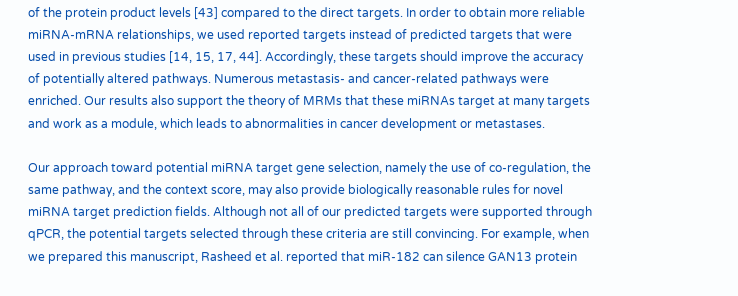of the protein product levels [43] compared to the direct targets. In order to obtain more reliable miRNA-mRNA relationships, we used reported targets instead of predicted targets that were used in previous studies [14, 15, 17, 44]. Accordingly, these targets should improve the accuracy of potentially altered pathways. Numerous metastasis- and cancer-related pathways were enriched. Our results also support the theory of MRMs that these miRNAs target at many targets and work as a module, which leads to abnormalities in cancer development or metastases.

Our approach toward potential miRNA target gene selection, namely the use of co-regulation, the same pathway, and the context score, may also provide biologically reasonable rules for novel miRNA target prediction fields. Although not all of our predicted targets were supported through qPCR, the potential targets selected through these criteria are still convincing. For example, when we prepared this manuscript, Rasheed et al. reported that miR-182 can silence GAN13 protein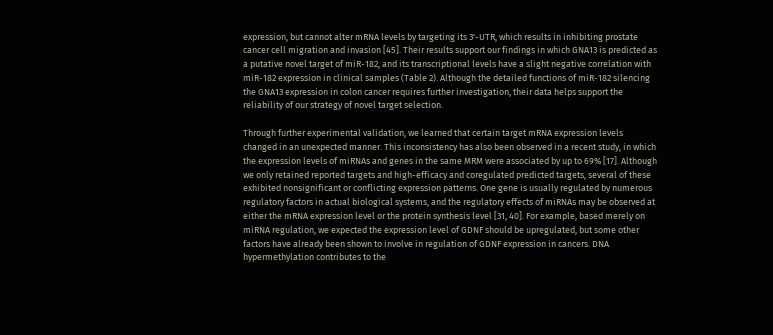expression, but cannot alter mRNA levels by targeting its 3'-UTR, which results in inhibiting prostate cancer cell migration and invasion [45]. Their results support our findings in which GNA13 is predicted as a putative novel target of miR-182, and its transcriptional levels have a slight negative correlation with miR-182 expression in clinical samples (Table 2). Although the detailed functions of miR-182 silencing the GNA13 expression in colon cancer requires further investigation, their data helps support the reliability of our strategy of novel target selection.

Through further experimental validation, we learned that certain target mRNA expression levels changed in an unexpected manner. This inconsistency has also been observed in a recent study, in which the expression levels of miRNAs and genes in the same MRM were associated by up to 69% [17]. Although we only retained reported targets and high-efficacy and coregulated predicted targets, several of these exhibited nonsignificant or conflicting expression patterns. One gene is usually regulated by numerous regulatory factors in actual biological systems, and the regulatory effects of miRNAs may be observed at either the mRNA expression level or the protein synthesis level [31, 40]. For example, based merely on miRNA regulation, we expected the expression level of GDNF should be upregulated, but some other factors have already been shown to involve in regulation of GDNF expression in cancers. DNA hypermethylation contributes to the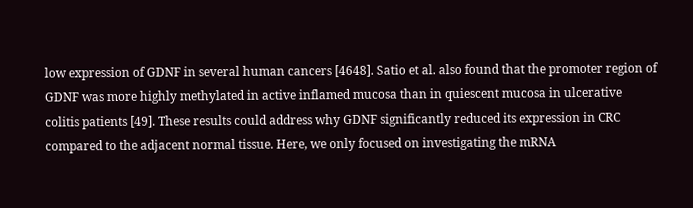low expression of GDNF in several human cancers [4648]. Satio et al. also found that the promoter region of GDNF was more highly methylated in active inflamed mucosa than in quiescent mucosa in ulcerative colitis patients [49]. These results could address why GDNF significantly reduced its expression in CRC compared to the adjacent normal tissue. Here, we only focused on investigating the mRNA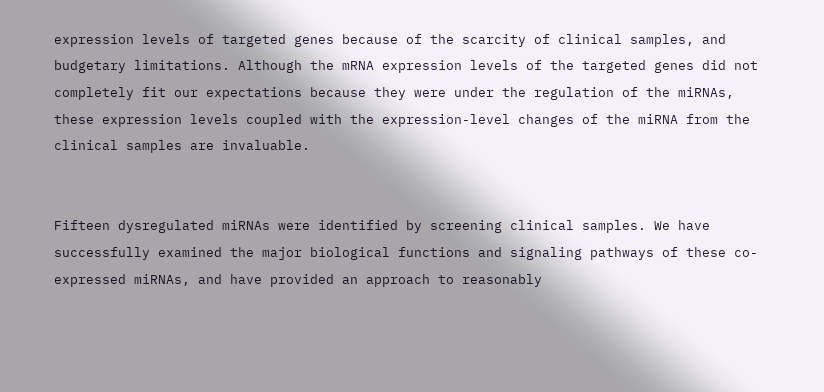expression levels of targeted genes because of the scarcity of clinical samples, and budgetary limitations. Although the mRNA expression levels of the targeted genes did not completely fit our expectations because they were under the regulation of the miRNAs, these expression levels coupled with the expression-level changes of the miRNA from the clinical samples are invaluable.


Fifteen dysregulated miRNAs were identified by screening clinical samples. We have successfully examined the major biological functions and signaling pathways of these co-expressed miRNAs, and have provided an approach to reasonably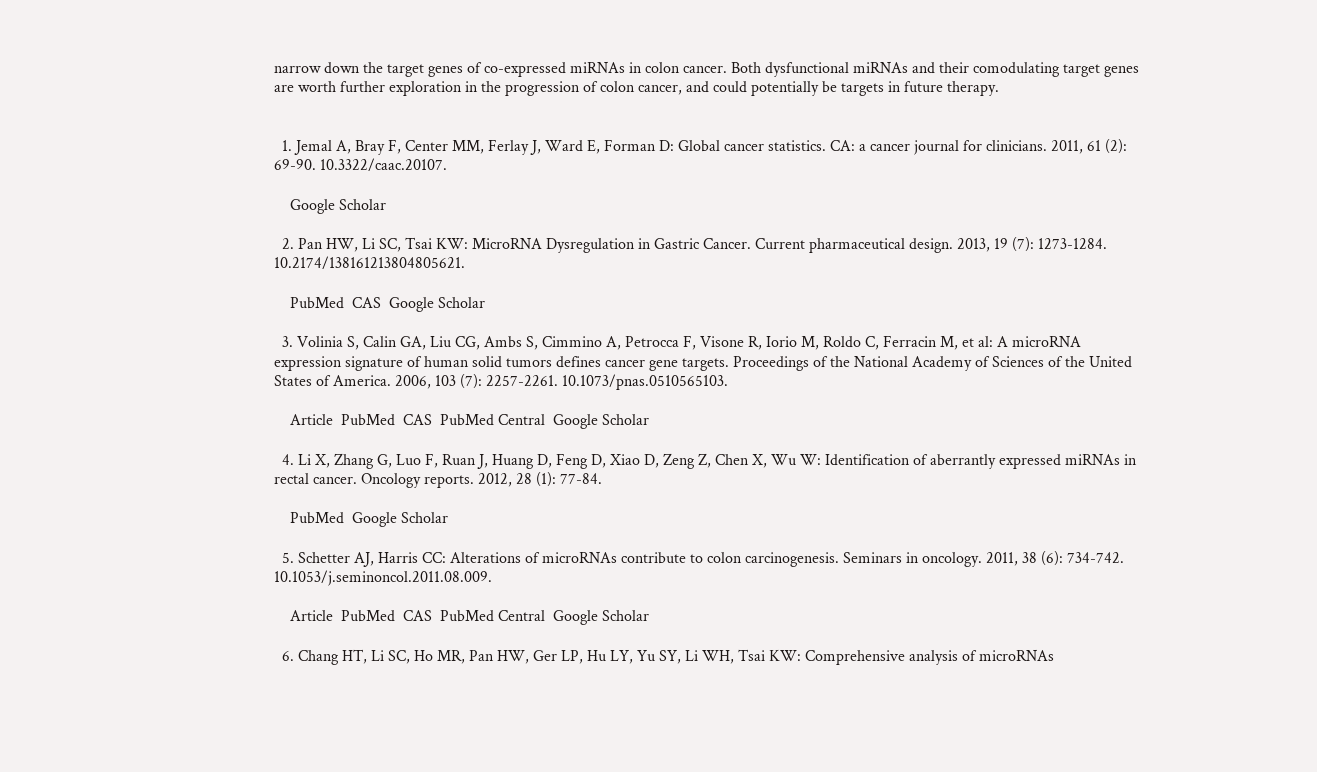narrow down the target genes of co-expressed miRNAs in colon cancer. Both dysfunctional miRNAs and their comodulating target genes are worth further exploration in the progression of colon cancer, and could potentially be targets in future therapy.


  1. Jemal A, Bray F, Center MM, Ferlay J, Ward E, Forman D: Global cancer statistics. CA: a cancer journal for clinicians. 2011, 61 (2): 69-90. 10.3322/caac.20107.

    Google Scholar

  2. Pan HW, Li SC, Tsai KW: MicroRNA Dysregulation in Gastric Cancer. Current pharmaceutical design. 2013, 19 (7): 1273-1284. 10.2174/138161213804805621.

    PubMed  CAS  Google Scholar

  3. Volinia S, Calin GA, Liu CG, Ambs S, Cimmino A, Petrocca F, Visone R, Iorio M, Roldo C, Ferracin M, et al: A microRNA expression signature of human solid tumors defines cancer gene targets. Proceedings of the National Academy of Sciences of the United States of America. 2006, 103 (7): 2257-2261. 10.1073/pnas.0510565103.

    Article  PubMed  CAS  PubMed Central  Google Scholar

  4. Li X, Zhang G, Luo F, Ruan J, Huang D, Feng D, Xiao D, Zeng Z, Chen X, Wu W: Identification of aberrantly expressed miRNAs in rectal cancer. Oncology reports. 2012, 28 (1): 77-84.

    PubMed  Google Scholar

  5. Schetter AJ, Harris CC: Alterations of microRNAs contribute to colon carcinogenesis. Seminars in oncology. 2011, 38 (6): 734-742. 10.1053/j.seminoncol.2011.08.009.

    Article  PubMed  CAS  PubMed Central  Google Scholar

  6. Chang HT, Li SC, Ho MR, Pan HW, Ger LP, Hu LY, Yu SY, Li WH, Tsai KW: Comprehensive analysis of microRNAs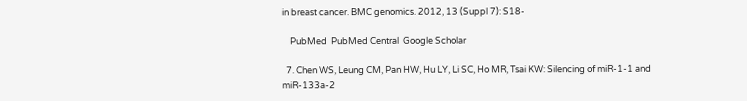in breast cancer. BMC genomics. 2012, 13 (Suppl 7): S18-

    PubMed  PubMed Central  Google Scholar

  7. Chen WS, Leung CM, Pan HW, Hu LY, Li SC, Ho MR, Tsai KW: Silencing of miR-1-1 and miR-133a-2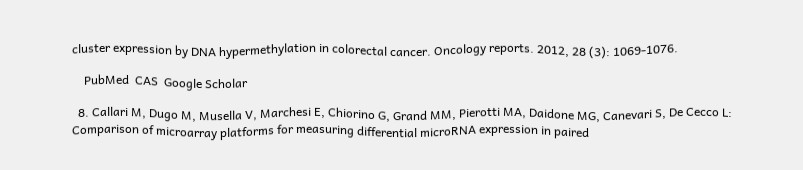cluster expression by DNA hypermethylation in colorectal cancer. Oncology reports. 2012, 28 (3): 1069-1076.

    PubMed  CAS  Google Scholar

  8. Callari M, Dugo M, Musella V, Marchesi E, Chiorino G, Grand MM, Pierotti MA, Daidone MG, Canevari S, De Cecco L: Comparison of microarray platforms for measuring differential microRNA expression in paired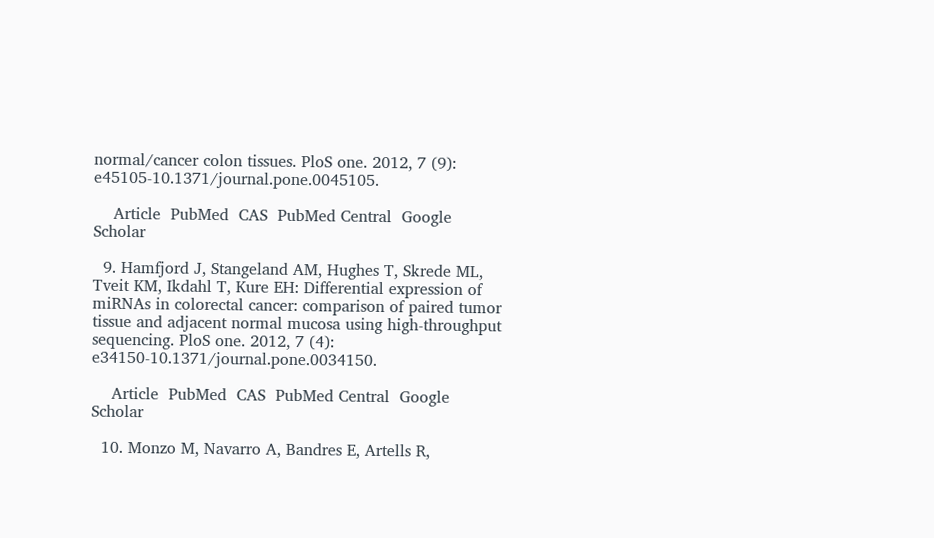normal/cancer colon tissues. PloS one. 2012, 7 (9): e45105-10.1371/journal.pone.0045105.

    Article  PubMed  CAS  PubMed Central  Google Scholar

  9. Hamfjord J, Stangeland AM, Hughes T, Skrede ML, Tveit KM, Ikdahl T, Kure EH: Differential expression of miRNAs in colorectal cancer: comparison of paired tumor tissue and adjacent normal mucosa using high-throughput sequencing. PloS one. 2012, 7 (4): e34150-10.1371/journal.pone.0034150.

    Article  PubMed  CAS  PubMed Central  Google Scholar

  10. Monzo M, Navarro A, Bandres E, Artells R,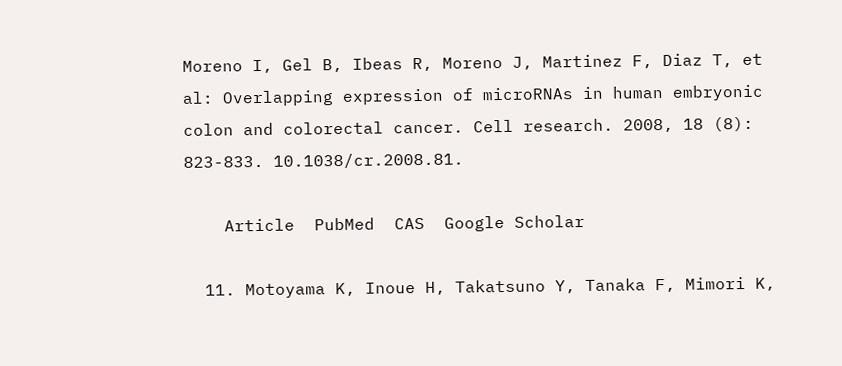Moreno I, Gel B, Ibeas R, Moreno J, Martinez F, Diaz T, et al: Overlapping expression of microRNAs in human embryonic colon and colorectal cancer. Cell research. 2008, 18 (8): 823-833. 10.1038/cr.2008.81.

    Article  PubMed  CAS  Google Scholar

  11. Motoyama K, Inoue H, Takatsuno Y, Tanaka F, Mimori K,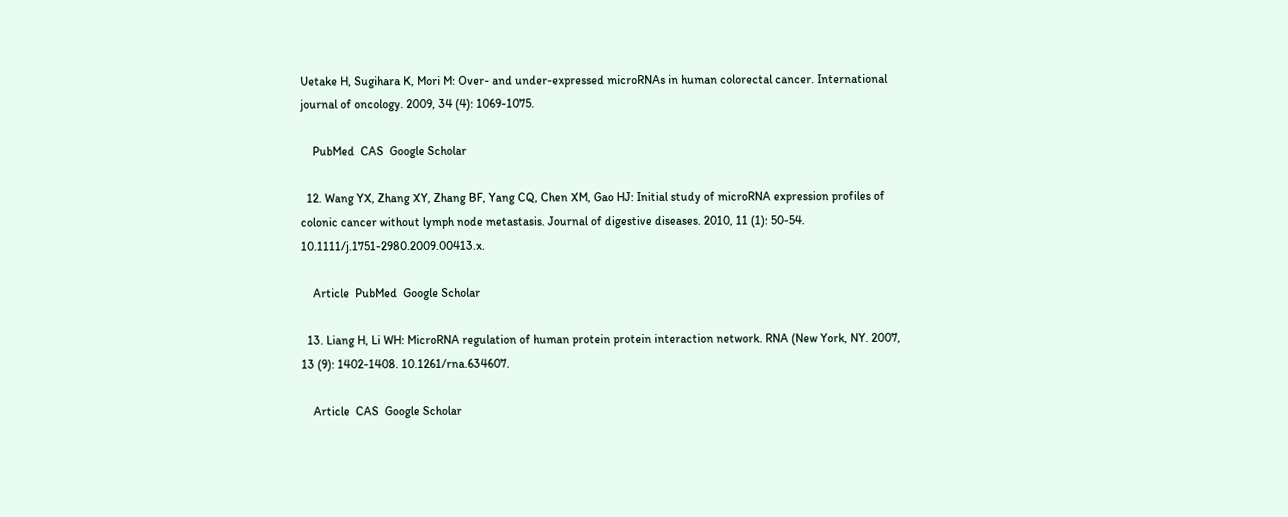Uetake H, Sugihara K, Mori M: Over- and under-expressed microRNAs in human colorectal cancer. International journal of oncology. 2009, 34 (4): 1069-1075.

    PubMed  CAS  Google Scholar

  12. Wang YX, Zhang XY, Zhang BF, Yang CQ, Chen XM, Gao HJ: Initial study of microRNA expression profiles of colonic cancer without lymph node metastasis. Journal of digestive diseases. 2010, 11 (1): 50-54. 10.1111/j.1751-2980.2009.00413.x.

    Article  PubMed  Google Scholar

  13. Liang H, Li WH: MicroRNA regulation of human protein protein interaction network. RNA (New York, NY. 2007, 13 (9): 1402-1408. 10.1261/rna.634607.

    Article  CAS  Google Scholar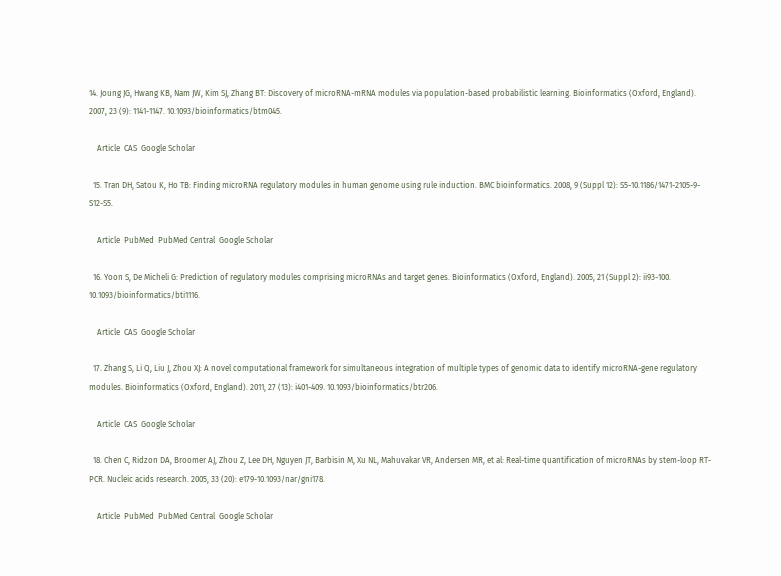14. Joung JG, Hwang KB, Nam JW, Kim SJ, Zhang BT: Discovery of microRNA-mRNA modules via population-based probabilistic learning. Bioinformatics (Oxford, England). 2007, 23 (9): 1141-1147. 10.1093/bioinformatics/btm045.

    Article  CAS  Google Scholar

  15. Tran DH, Satou K, Ho TB: Finding microRNA regulatory modules in human genome using rule induction. BMC bioinformatics. 2008, 9 (Suppl 12): S5-10.1186/1471-2105-9-S12-S5.

    Article  PubMed  PubMed Central  Google Scholar

  16. Yoon S, De Micheli G: Prediction of regulatory modules comprising microRNAs and target genes. Bioinformatics (Oxford, England). 2005, 21 (Suppl 2): ii93-100. 10.1093/bioinformatics/bti1116.

    Article  CAS  Google Scholar

  17. Zhang S, Li Q, Liu J, Zhou XJ: A novel computational framework for simultaneous integration of multiple types of genomic data to identify microRNA-gene regulatory modules. Bioinformatics (Oxford, England). 2011, 27 (13): i401-409. 10.1093/bioinformatics/btr206.

    Article  CAS  Google Scholar

  18. Chen C, Ridzon DA, Broomer AJ, Zhou Z, Lee DH, Nguyen JT, Barbisin M, Xu NL, Mahuvakar VR, Andersen MR, et al: Real-time quantification of microRNAs by stem-loop RT-PCR. Nucleic acids research. 2005, 33 (20): e179-10.1093/nar/gni178.

    Article  PubMed  PubMed Central  Google Scholar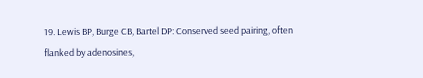19. Lewis BP, Burge CB, Bartel DP: Conserved seed pairing, often flanked by adenosines,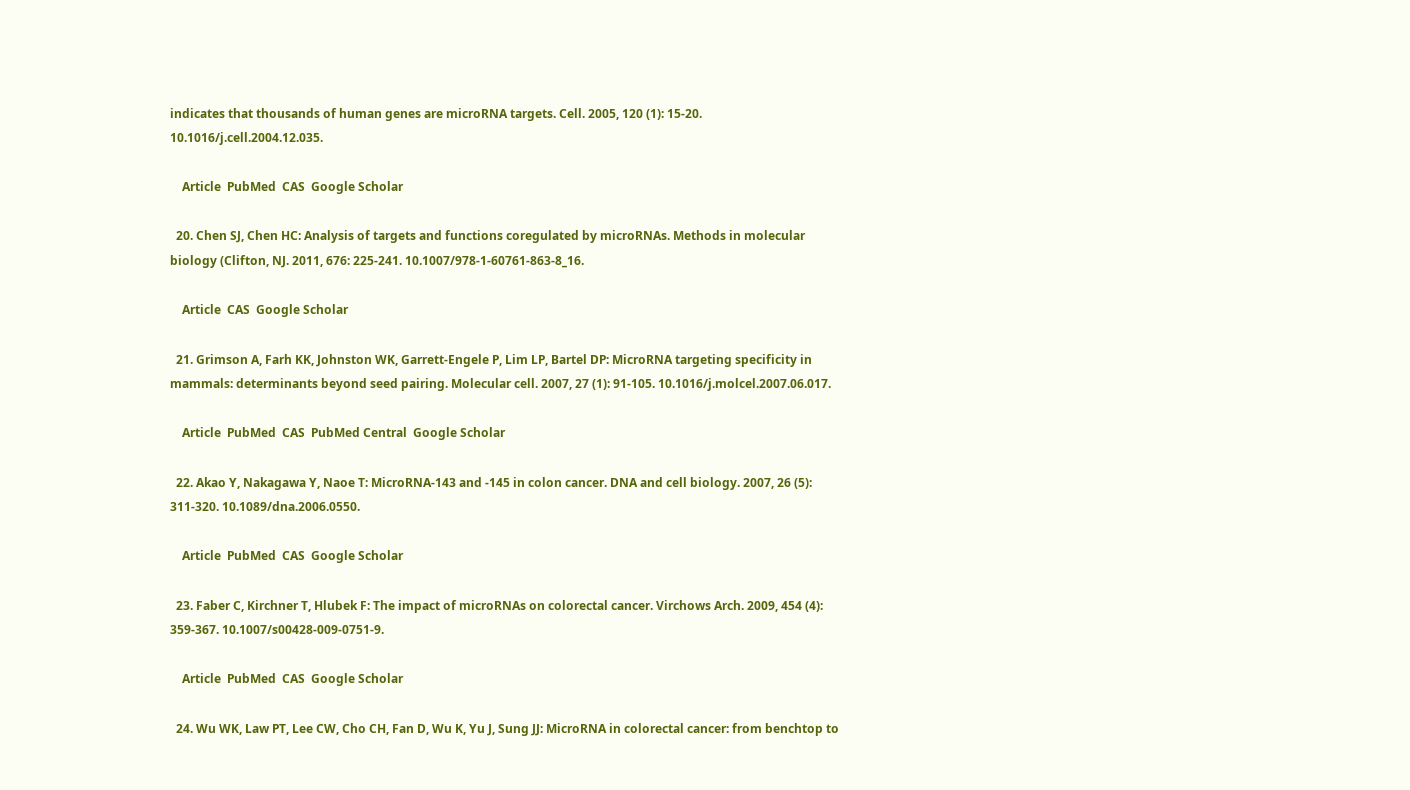indicates that thousands of human genes are microRNA targets. Cell. 2005, 120 (1): 15-20. 10.1016/j.cell.2004.12.035.

    Article  PubMed  CAS  Google Scholar

  20. Chen SJ, Chen HC: Analysis of targets and functions coregulated by microRNAs. Methods in molecular biology (Clifton, NJ. 2011, 676: 225-241. 10.1007/978-1-60761-863-8_16.

    Article  CAS  Google Scholar

  21. Grimson A, Farh KK, Johnston WK, Garrett-Engele P, Lim LP, Bartel DP: MicroRNA targeting specificity in mammals: determinants beyond seed pairing. Molecular cell. 2007, 27 (1): 91-105. 10.1016/j.molcel.2007.06.017.

    Article  PubMed  CAS  PubMed Central  Google Scholar

  22. Akao Y, Nakagawa Y, Naoe T: MicroRNA-143 and -145 in colon cancer. DNA and cell biology. 2007, 26 (5): 311-320. 10.1089/dna.2006.0550.

    Article  PubMed  CAS  Google Scholar

  23. Faber C, Kirchner T, Hlubek F: The impact of microRNAs on colorectal cancer. Virchows Arch. 2009, 454 (4): 359-367. 10.1007/s00428-009-0751-9.

    Article  PubMed  CAS  Google Scholar

  24. Wu WK, Law PT, Lee CW, Cho CH, Fan D, Wu K, Yu J, Sung JJ: MicroRNA in colorectal cancer: from benchtop to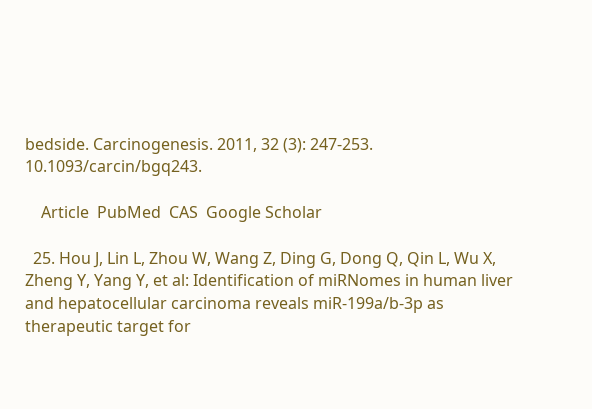bedside. Carcinogenesis. 2011, 32 (3): 247-253. 10.1093/carcin/bgq243.

    Article  PubMed  CAS  Google Scholar

  25. Hou J, Lin L, Zhou W, Wang Z, Ding G, Dong Q, Qin L, Wu X, Zheng Y, Yang Y, et al: Identification of miRNomes in human liver and hepatocellular carcinoma reveals miR-199a/b-3p as therapeutic target for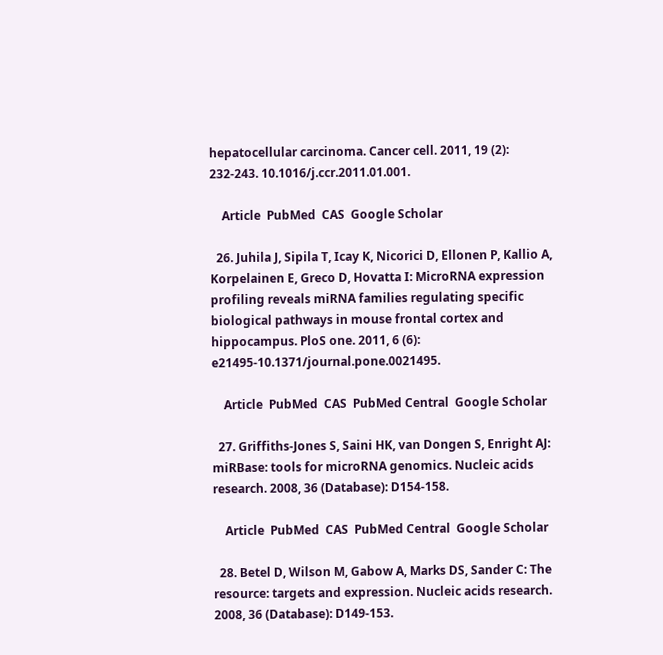hepatocellular carcinoma. Cancer cell. 2011, 19 (2): 232-243. 10.1016/j.ccr.2011.01.001.

    Article  PubMed  CAS  Google Scholar

  26. Juhila J, Sipila T, Icay K, Nicorici D, Ellonen P, Kallio A, Korpelainen E, Greco D, Hovatta I: MicroRNA expression profiling reveals miRNA families regulating specific biological pathways in mouse frontal cortex and hippocampus. PloS one. 2011, 6 (6): e21495-10.1371/journal.pone.0021495.

    Article  PubMed  CAS  PubMed Central  Google Scholar

  27. Griffiths-Jones S, Saini HK, van Dongen S, Enright AJ: miRBase: tools for microRNA genomics. Nucleic acids research. 2008, 36 (Database): D154-158.

    Article  PubMed  CAS  PubMed Central  Google Scholar

  28. Betel D, Wilson M, Gabow A, Marks DS, Sander C: The resource: targets and expression. Nucleic acids research. 2008, 36 (Database): D149-153.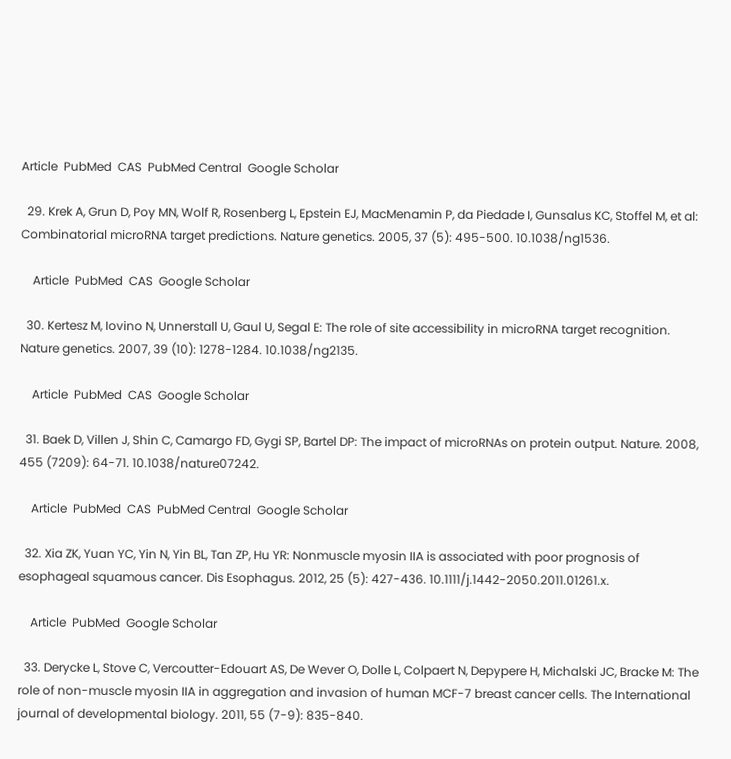Article  PubMed  CAS  PubMed Central  Google Scholar

  29. Krek A, Grun D, Poy MN, Wolf R, Rosenberg L, Epstein EJ, MacMenamin P, da Piedade I, Gunsalus KC, Stoffel M, et al: Combinatorial microRNA target predictions. Nature genetics. 2005, 37 (5): 495-500. 10.1038/ng1536.

    Article  PubMed  CAS  Google Scholar

  30. Kertesz M, Iovino N, Unnerstall U, Gaul U, Segal E: The role of site accessibility in microRNA target recognition. Nature genetics. 2007, 39 (10): 1278-1284. 10.1038/ng2135.

    Article  PubMed  CAS  Google Scholar

  31. Baek D, Villen J, Shin C, Camargo FD, Gygi SP, Bartel DP: The impact of microRNAs on protein output. Nature. 2008, 455 (7209): 64-71. 10.1038/nature07242.

    Article  PubMed  CAS  PubMed Central  Google Scholar

  32. Xia ZK, Yuan YC, Yin N, Yin BL, Tan ZP, Hu YR: Nonmuscle myosin IIA is associated with poor prognosis of esophageal squamous cancer. Dis Esophagus. 2012, 25 (5): 427-436. 10.1111/j.1442-2050.2011.01261.x.

    Article  PubMed  Google Scholar

  33. Derycke L, Stove C, Vercoutter-Edouart AS, De Wever O, Dolle L, Colpaert N, Depypere H, Michalski JC, Bracke M: The role of non-muscle myosin IIA in aggregation and invasion of human MCF-7 breast cancer cells. The International journal of developmental biology. 2011, 55 (7-9): 835-840.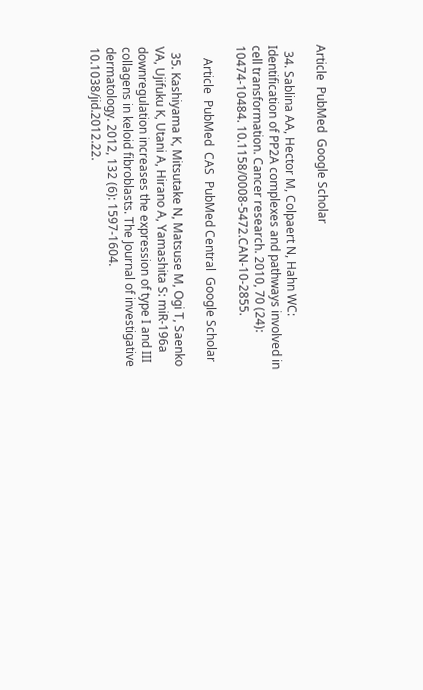Article  PubMed  Google Scholar

  34. Sablina AA, Hector M, Colpaert N, Hahn WC: Identification of PP2A complexes and pathways involved in cell transformation. Cancer research. 2010, 70 (24): 10474-10484. 10.1158/0008-5472.CAN-10-2855.

    Article  PubMed  CAS  PubMed Central  Google Scholar

  35. Kashiyama K, Mitsutake N, Matsuse M, Ogi T, Saenko VA, Ujifuku K, Utani A, Hirano A, Yamashita S: miR-196a downregulation increases the expression of type I and III collagens in keloid fibroblasts. The Journal of investigative dermatology. 2012, 132 (6): 1597-1604. 10.1038/jid.2012.22.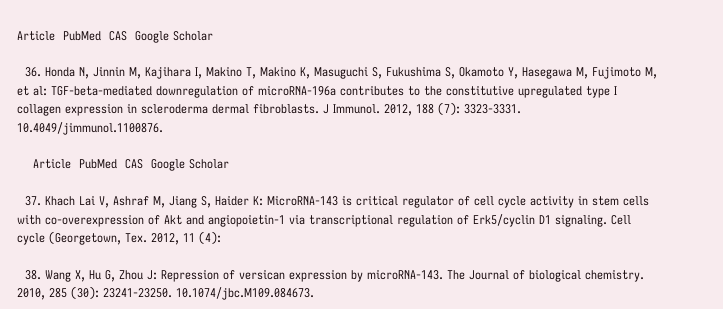Article  PubMed  CAS  Google Scholar

  36. Honda N, Jinnin M, Kajihara I, Makino T, Makino K, Masuguchi S, Fukushima S, Okamoto Y, Hasegawa M, Fujimoto M, et al: TGF-beta-mediated downregulation of microRNA-196a contributes to the constitutive upregulated type I collagen expression in scleroderma dermal fibroblasts. J Immunol. 2012, 188 (7): 3323-3331. 10.4049/jimmunol.1100876.

    Article  PubMed  CAS  Google Scholar

  37. Khach Lai V, Ashraf M, Jiang S, Haider K: MicroRNA-143 is critical regulator of cell cycle activity in stem cells with co-overexpression of Akt and angiopoietin-1 via transcriptional regulation of Erk5/cyclin D1 signaling. Cell cycle (Georgetown, Tex. 2012, 11 (4):

  38. Wang X, Hu G, Zhou J: Repression of versican expression by microRNA-143. The Journal of biological chemistry. 2010, 285 (30): 23241-23250. 10.1074/jbc.M109.084673.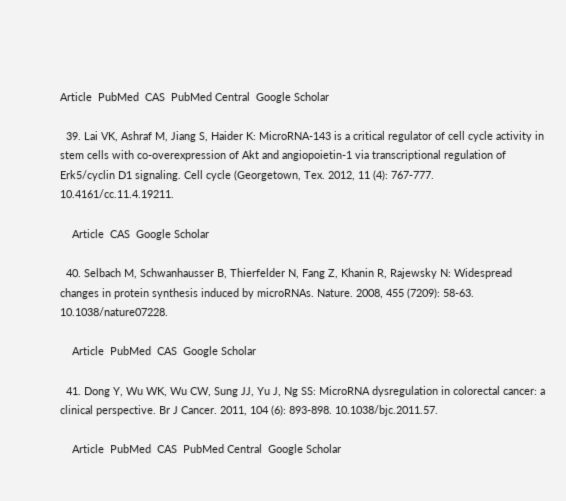Article  PubMed  CAS  PubMed Central  Google Scholar

  39. Lai VK, Ashraf M, Jiang S, Haider K: MicroRNA-143 is a critical regulator of cell cycle activity in stem cells with co-overexpression of Akt and angiopoietin-1 via transcriptional regulation of Erk5/cyclin D1 signaling. Cell cycle (Georgetown, Tex. 2012, 11 (4): 767-777. 10.4161/cc.11.4.19211.

    Article  CAS  Google Scholar

  40. Selbach M, Schwanhausser B, Thierfelder N, Fang Z, Khanin R, Rajewsky N: Widespread changes in protein synthesis induced by microRNAs. Nature. 2008, 455 (7209): 58-63. 10.1038/nature07228.

    Article  PubMed  CAS  Google Scholar

  41. Dong Y, Wu WK, Wu CW, Sung JJ, Yu J, Ng SS: MicroRNA dysregulation in colorectal cancer: a clinical perspective. Br J Cancer. 2011, 104 (6): 893-898. 10.1038/bjc.2011.57.

    Article  PubMed  CAS  PubMed Central  Google Scholar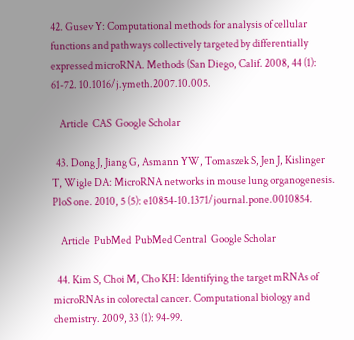42. Gusev Y: Computational methods for analysis of cellular functions and pathways collectively targeted by differentially expressed microRNA. Methods (San Diego, Calif. 2008, 44 (1): 61-72. 10.1016/j.ymeth.2007.10.005.

    Article  CAS  Google Scholar

  43. Dong J, Jiang G, Asmann YW, Tomaszek S, Jen J, Kislinger T, Wigle DA: MicroRNA networks in mouse lung organogenesis. PloS one. 2010, 5 (5): e10854-10.1371/journal.pone.0010854.

    Article  PubMed  PubMed Central  Google Scholar

  44. Kim S, Choi M, Cho KH: Identifying the target mRNAs of microRNAs in colorectal cancer. Computational biology and chemistry. 2009, 33 (1): 94-99.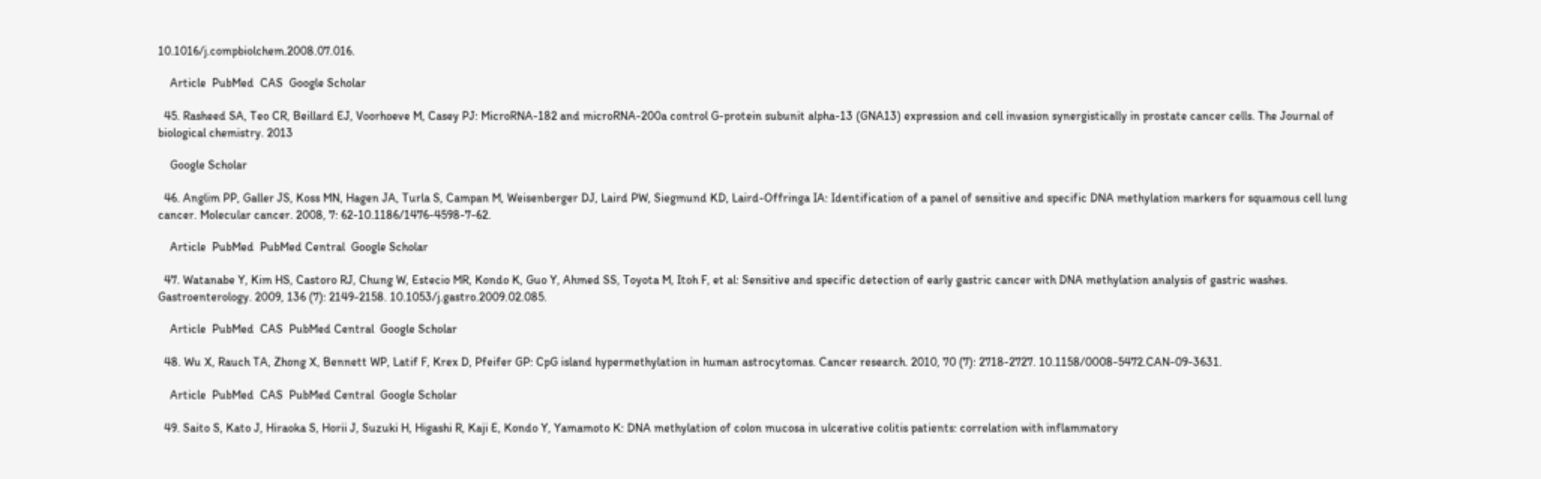10.1016/j.compbiolchem.2008.07.016.

    Article  PubMed  CAS  Google Scholar

  45. Rasheed SA, Teo CR, Beillard EJ, Voorhoeve M, Casey PJ: MicroRNA-182 and microRNA-200a control G-protein subunit alpha-13 (GNA13) expression and cell invasion synergistically in prostate cancer cells. The Journal of biological chemistry. 2013

    Google Scholar

  46. Anglim PP, Galler JS, Koss MN, Hagen JA, Turla S, Campan M, Weisenberger DJ, Laird PW, Siegmund KD, Laird-Offringa IA: Identification of a panel of sensitive and specific DNA methylation markers for squamous cell lung cancer. Molecular cancer. 2008, 7: 62-10.1186/1476-4598-7-62.

    Article  PubMed  PubMed Central  Google Scholar

  47. Watanabe Y, Kim HS, Castoro RJ, Chung W, Estecio MR, Kondo K, Guo Y, Ahmed SS, Toyota M, Itoh F, et al: Sensitive and specific detection of early gastric cancer with DNA methylation analysis of gastric washes. Gastroenterology. 2009, 136 (7): 2149-2158. 10.1053/j.gastro.2009.02.085.

    Article  PubMed  CAS  PubMed Central  Google Scholar

  48. Wu X, Rauch TA, Zhong X, Bennett WP, Latif F, Krex D, Pfeifer GP: CpG island hypermethylation in human astrocytomas. Cancer research. 2010, 70 (7): 2718-2727. 10.1158/0008-5472.CAN-09-3631.

    Article  PubMed  CAS  PubMed Central  Google Scholar

  49. Saito S, Kato J, Hiraoka S, Horii J, Suzuki H, Higashi R, Kaji E, Kondo Y, Yamamoto K: DNA methylation of colon mucosa in ulcerative colitis patients: correlation with inflammatory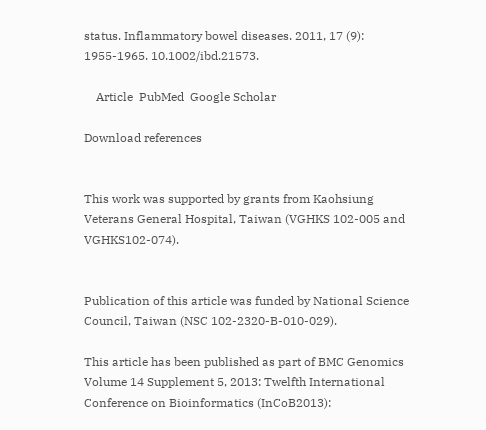status. Inflammatory bowel diseases. 2011, 17 (9): 1955-1965. 10.1002/ibd.21573.

    Article  PubMed  Google Scholar

Download references


This work was supported by grants from Kaohsiung Veterans General Hospital, Taiwan (VGHKS 102-005 and VGHKS102-074).


Publication of this article was funded by National Science Council, Taiwan (NSC 102-2320-B-010-029).

This article has been published as part of BMC Genomics Volume 14 Supplement 5, 2013: Twelfth International Conference on Bioinformatics (InCoB2013):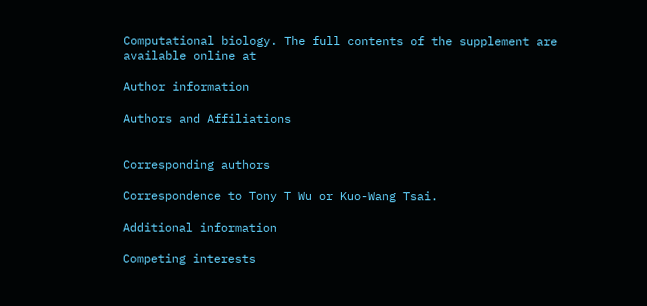Computational biology. The full contents of the supplement are available online at

Author information

Authors and Affiliations


Corresponding authors

Correspondence to Tony T Wu or Kuo-Wang Tsai.

Additional information

Competing interests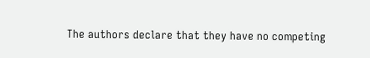The authors declare that they have no competing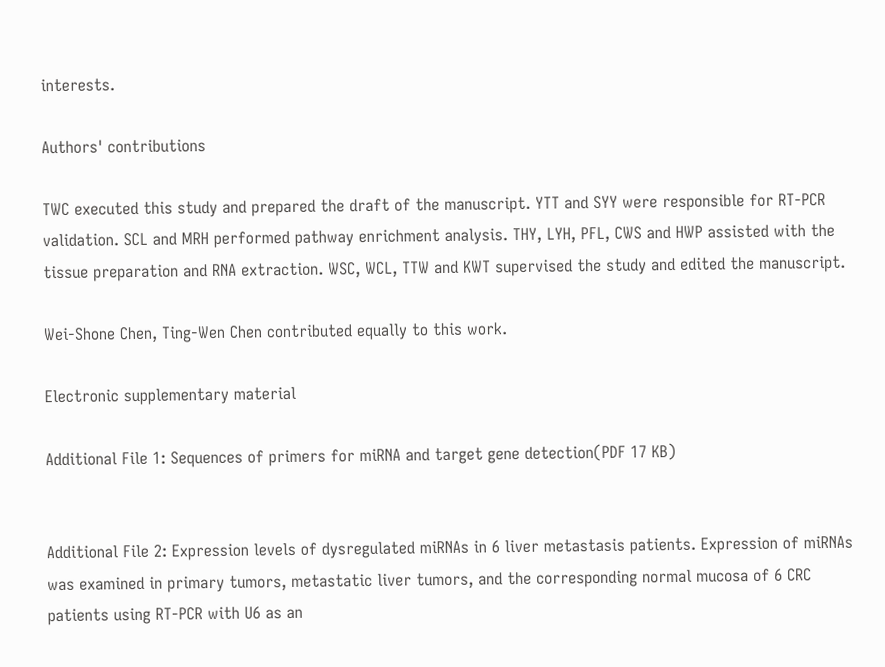interests.

Authors' contributions

TWC executed this study and prepared the draft of the manuscript. YTT and SYY were responsible for RT-PCR validation. SCL and MRH performed pathway enrichment analysis. THY, LYH, PFL, CWS and HWP assisted with the tissue preparation and RNA extraction. WSC, WCL, TTW and KWT supervised the study and edited the manuscript.

Wei-Shone Chen, Ting-Wen Chen contributed equally to this work.

Electronic supplementary material

Additional File 1: Sequences of primers for miRNA and target gene detection(PDF 17 KB)


Additional File 2: Expression levels of dysregulated miRNAs in 6 liver metastasis patients. Expression of miRNAs was examined in primary tumors, metastatic liver tumors, and the corresponding normal mucosa of 6 CRC patients using RT-PCR with U6 as an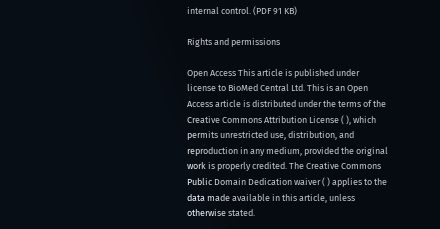internal control. (PDF 91 KB)

Rights and permissions

Open Access This article is published under license to BioMed Central Ltd. This is an Open Access article is distributed under the terms of the Creative Commons Attribution License ( ), which permits unrestricted use, distribution, and reproduction in any medium, provided the original work is properly credited. The Creative Commons Public Domain Dedication waiver ( ) applies to the data made available in this article, unless otherwise stated.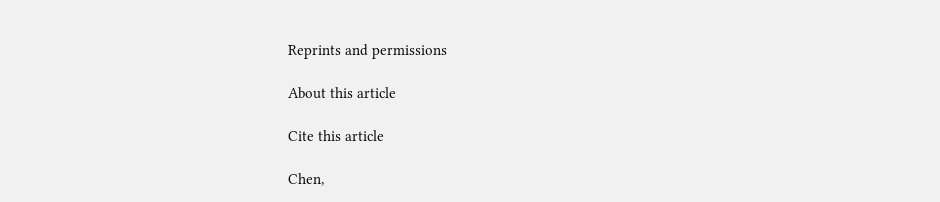Reprints and permissions

About this article

Cite this article

Chen,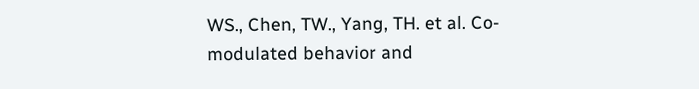WS., Chen, TW., Yang, TH. et al. Co-modulated behavior and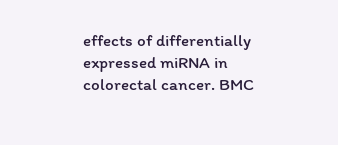effects of differentially expressed miRNA in colorectal cancer. BMC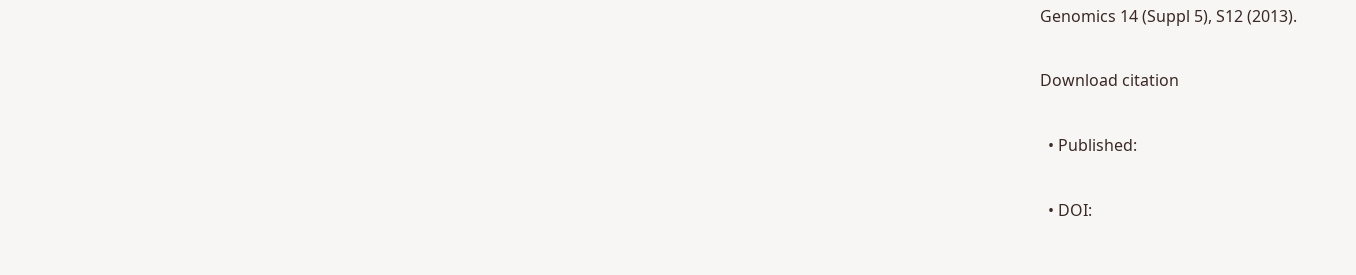Genomics 14 (Suppl 5), S12 (2013).

Download citation

  • Published:

  • DOI: